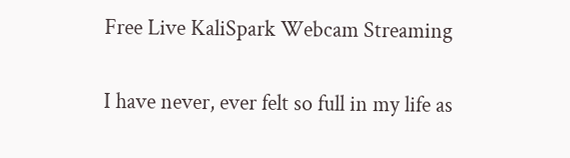Free Live KaliSpark Webcam Streaming

I have never, ever felt so full in my life as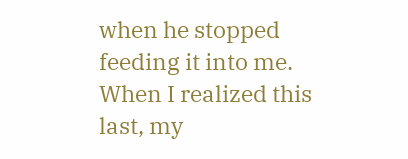when he stopped feeding it into me. When I realized this last, my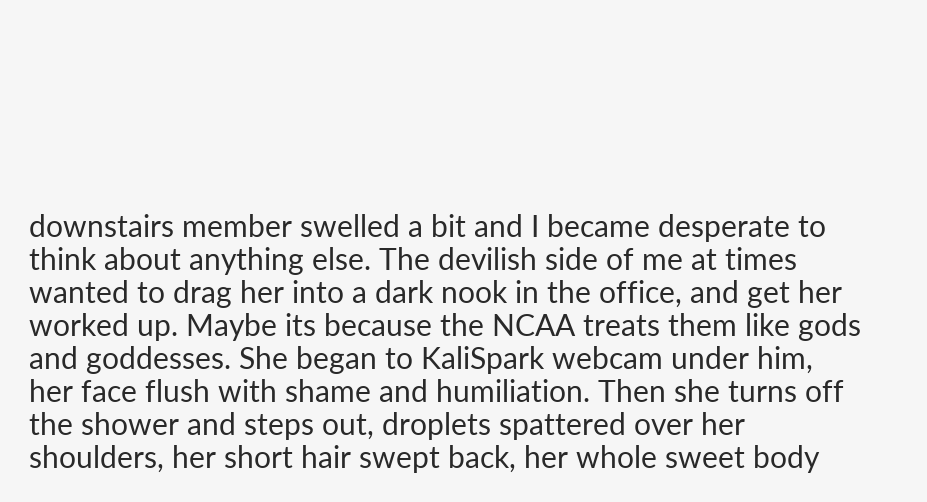downstairs member swelled a bit and I became desperate to think about anything else. The devilish side of me at times wanted to drag her into a dark nook in the office, and get her worked up. Maybe its because the NCAA treats them like gods and goddesses. She began to KaliSpark webcam under him, her face flush with shame and humiliation. Then she turns off the shower and steps out, droplets spattered over her shoulders, her short hair swept back, her whole sweet body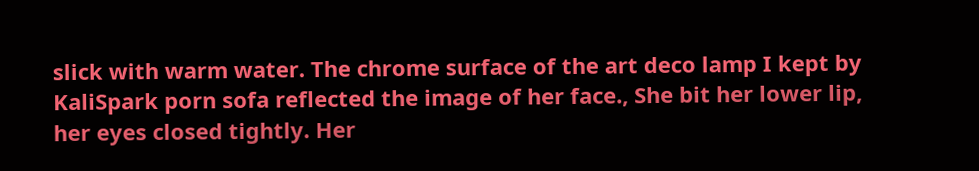slick with warm water. The chrome surface of the art deco lamp I kept by KaliSpark porn sofa reflected the image of her face., She bit her lower lip, her eyes closed tightly. Her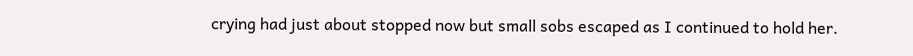crying had just about stopped now but small sobs escaped as I continued to hold her.